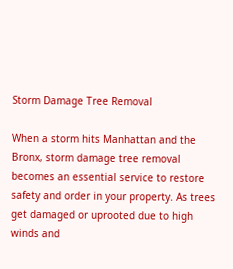Storm Damage Tree Removal

When a storm hits Manhattan and the Bronx, storm damage tree removal becomes an essential service to restore safety and order in your property. As trees get damaged or uprooted due to high winds and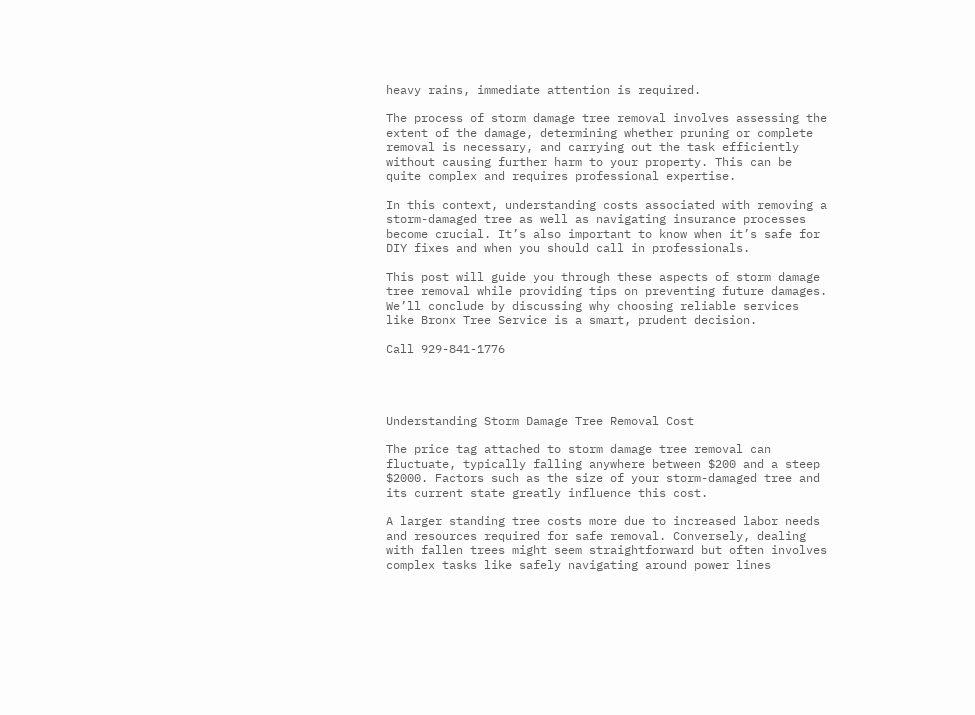heavy rains, immediate attention is required.

The process of storm damage tree removal involves assessing the extent of the damage, determining whether pruning or complete removal is necessary, and carrying out the task efficiently without causing further harm to your property. This can be quite complex and requires professional expertise.

In this context, understanding costs associated with removing a storm-damaged tree as well as navigating insurance processes become crucial. It’s also important to know when it’s safe for DIY fixes and when you should call in professionals.

This post will guide you through these aspects of storm damage tree removal while providing tips on preventing future damages. We’ll conclude by discussing why choosing reliable services like Bronx Tree Service is a smart, prudent decision.

Call 929-841-1776




Understanding Storm Damage Tree Removal Cost

The price tag attached to storm damage tree removal can fluctuate, typically falling anywhere between $200 and a steep $2000. Factors such as the size of your storm-damaged tree and its current state greatly influence this cost.

A larger standing tree costs more due to increased labor needs and resources required for safe removal. Conversely, dealing with fallen trees might seem straightforward but often involves complex tasks like safely navigating around power lines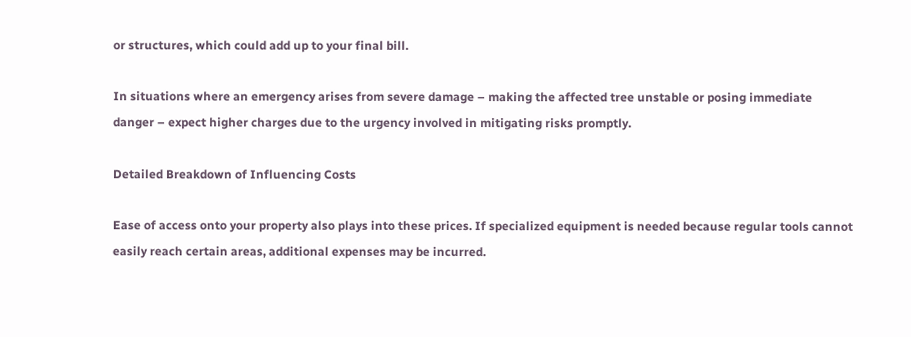or structures, which could add up to your final bill.

In situations where an emergency arises from severe damage – making the affected tree unstable or posing immediate danger – expect higher charges due to the urgency involved in mitigating risks promptly.

Detailed Breakdown of Influencing Costs

Ease of access onto your property also plays into these prices. If specialized equipment is needed because regular tools cannot easily reach certain areas, additional expenses may be incurred.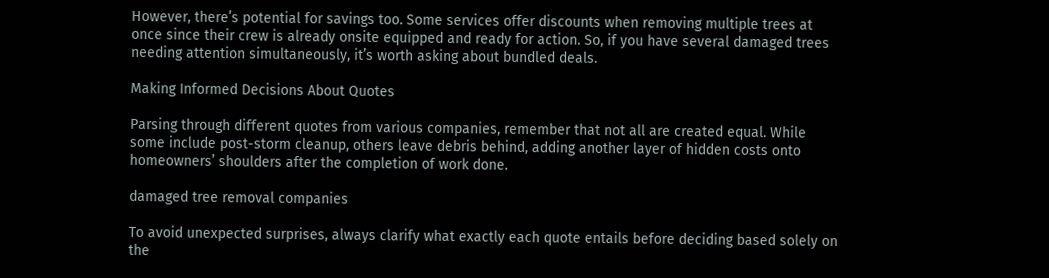However, there’s potential for savings too. Some services offer discounts when removing multiple trees at once since their crew is already onsite equipped and ready for action. So, if you have several damaged trees needing attention simultaneously, it’s worth asking about bundled deals.

Making Informed Decisions About Quotes

Parsing through different quotes from various companies, remember that not all are created equal. While some include post-storm cleanup, others leave debris behind, adding another layer of hidden costs onto homeowners’ shoulders after the completion of work done.

damaged tree removal companies

To avoid unexpected surprises, always clarify what exactly each quote entails before deciding based solely on the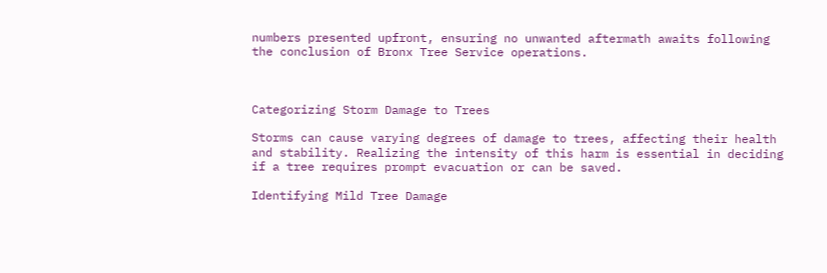numbers presented upfront, ensuring no unwanted aftermath awaits following the conclusion of Bronx Tree Service operations.



Categorizing Storm Damage to Trees

Storms can cause varying degrees of damage to trees, affecting their health and stability. Realizing the intensity of this harm is essential in deciding if a tree requires prompt evacuation or can be saved.

Identifying Mild Tree Damage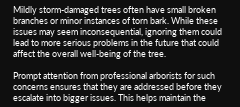Mildly storm-damaged trees often have small broken branches or minor instances of torn bark. While these issues may seem inconsequential, ignoring them could lead to more serious problems in the future that could affect the overall well-being of the tree.

Prompt attention from professional arborists for such concerns ensures that they are addressed before they escalate into bigger issues. This helps maintain the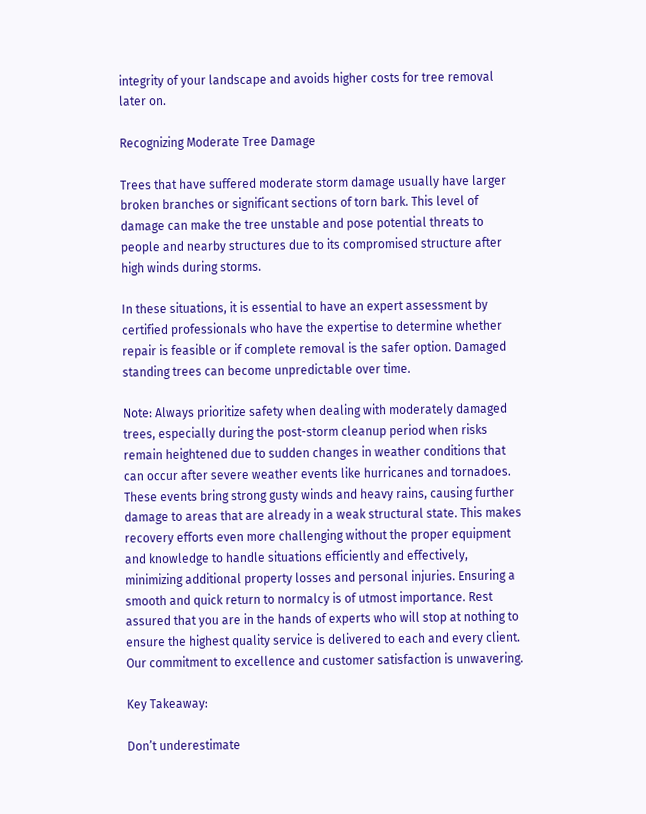integrity of your landscape and avoids higher costs for tree removal later on.

Recognizing Moderate Tree Damage

Trees that have suffered moderate storm damage usually have larger broken branches or significant sections of torn bark. This level of damage can make the tree unstable and pose potential threats to people and nearby structures due to its compromised structure after high winds during storms.

In these situations, it is essential to have an expert assessment by certified professionals who have the expertise to determine whether repair is feasible or if complete removal is the safer option. Damaged standing trees can become unpredictable over time.

Note: Always prioritize safety when dealing with moderately damaged trees, especially during the post-storm cleanup period when risks remain heightened due to sudden changes in weather conditions that can occur after severe weather events like hurricanes and tornadoes. These events bring strong gusty winds and heavy rains, causing further damage to areas that are already in a weak structural state. This makes recovery efforts even more challenging without the proper equipment and knowledge to handle situations efficiently and effectively, minimizing additional property losses and personal injuries. Ensuring a smooth and quick return to normalcy is of utmost importance. Rest assured that you are in the hands of experts who will stop at nothing to ensure the highest quality service is delivered to each and every client. Our commitment to excellence and customer satisfaction is unwavering.

Key Takeaway:

Don’t underestimate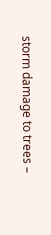storm damage to trees –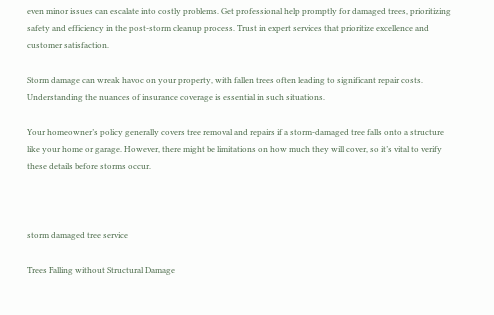even minor issues can escalate into costly problems. Get professional help promptly for damaged trees, prioritizing safety and efficiency in the post-storm cleanup process. Trust in expert services that prioritize excellence and customer satisfaction.

Storm damage can wreak havoc on your property, with fallen trees often leading to significant repair costs. Understanding the nuances of insurance coverage is essential in such situations.

Your homeowner’s policy generally covers tree removal and repairs if a storm-damaged tree falls onto a structure like your home or garage. However, there might be limitations on how much they will cover, so it’s vital to verify these details before storms occur.



storm damaged tree service

Trees Falling without Structural Damage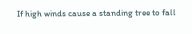If high winds cause a standing tree to fall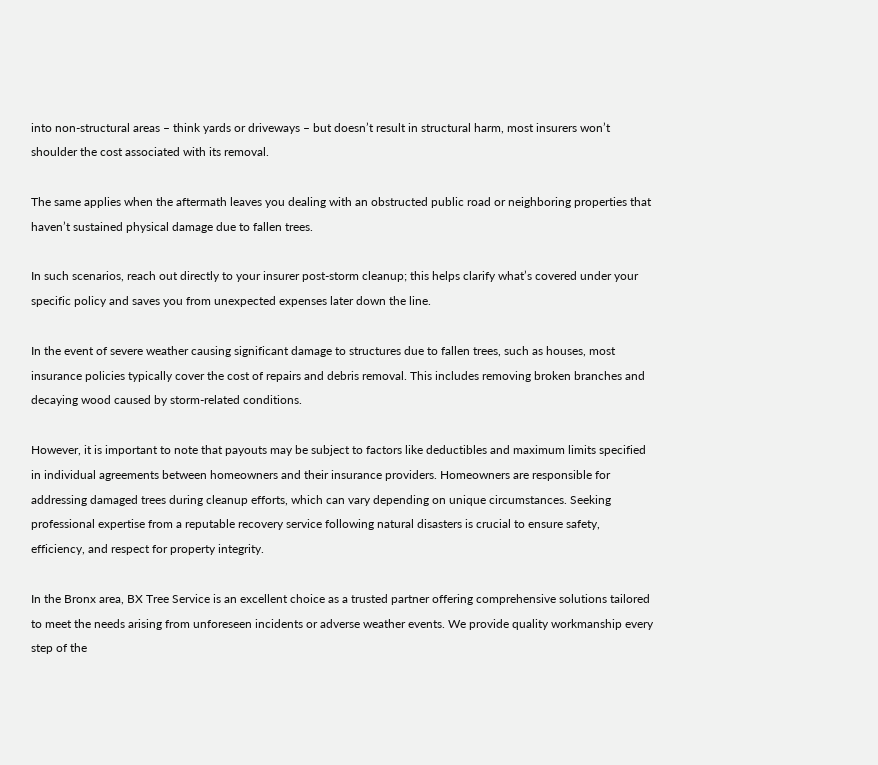into non-structural areas – think yards or driveways – but doesn’t result in structural harm, most insurers won’t shoulder the cost associated with its removal.

The same applies when the aftermath leaves you dealing with an obstructed public road or neighboring properties that haven’t sustained physical damage due to fallen trees.

In such scenarios, reach out directly to your insurer post-storm cleanup; this helps clarify what’s covered under your specific policy and saves you from unexpected expenses later down the line.

In the event of severe weather causing significant damage to structures due to fallen trees, such as houses, most insurance policies typically cover the cost of repairs and debris removal. This includes removing broken branches and decaying wood caused by storm-related conditions.

However, it is important to note that payouts may be subject to factors like deductibles and maximum limits specified in individual agreements between homeowners and their insurance providers. Homeowners are responsible for addressing damaged trees during cleanup efforts, which can vary depending on unique circumstances. Seeking professional expertise from a reputable recovery service following natural disasters is crucial to ensure safety, efficiency, and respect for property integrity.

In the Bronx area, BX Tree Service is an excellent choice as a trusted partner offering comprehensive solutions tailored to meet the needs arising from unforeseen incidents or adverse weather events. We provide quality workmanship every step of the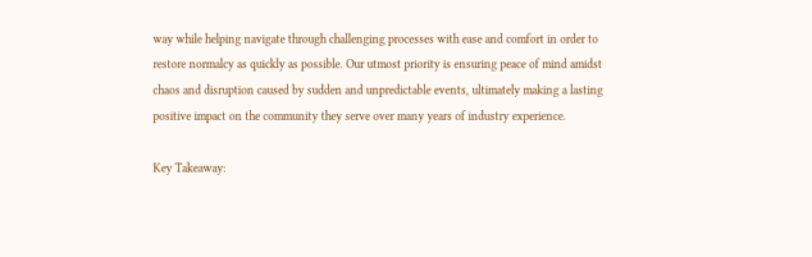way while helping navigate through challenging processes with ease and comfort in order to restore normalcy as quickly as possible. Our utmost priority is ensuring peace of mind amidst chaos and disruption caused by sudden and unpredictable events, ultimately making a lasting positive impact on the community they serve over many years of industry experience.

Key Takeaway: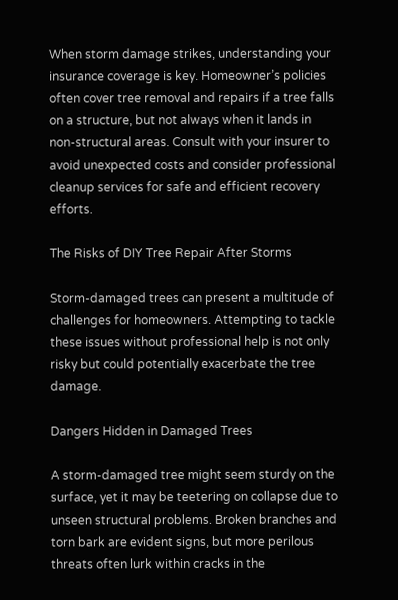When storm damage strikes, understanding your insurance coverage is key. Homeowner’s policies often cover tree removal and repairs if a tree falls on a structure, but not always when it lands in non-structural areas. Consult with your insurer to avoid unexpected costs and consider professional cleanup services for safe and efficient recovery efforts.

The Risks of DIY Tree Repair After Storms

Storm-damaged trees can present a multitude of challenges for homeowners. Attempting to tackle these issues without professional help is not only risky but could potentially exacerbate the tree damage.

Dangers Hidden in Damaged Trees

A storm-damaged tree might seem sturdy on the surface, yet it may be teetering on collapse due to unseen structural problems. Broken branches and torn bark are evident signs, but more perilous threats often lurk within cracks in the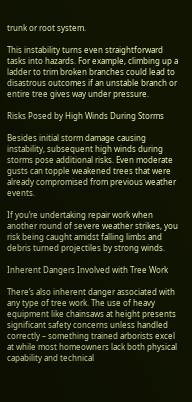trunk or root system.

This instability turns even straightforward tasks into hazards. For example, climbing up a ladder to trim broken branches could lead to disastrous outcomes if an unstable branch or entire tree gives way under pressure.

Risks Posed by High Winds During Storms

Besides initial storm damage causing instability, subsequent high winds during storms pose additional risks. Even moderate gusts can topple weakened trees that were already compromised from previous weather events.

If you’re undertaking repair work when another round of severe weather strikes, you risk being caught amidst falling limbs and debris turned projectiles by strong winds.

Inherent Dangers Involved with Tree Work

There’s also inherent danger associated with any type of tree work. The use of heavy equipment like chainsaws at height presents significant safety concerns unless handled correctly – something trained arborists excel at while most homeowners lack both physical capability and technical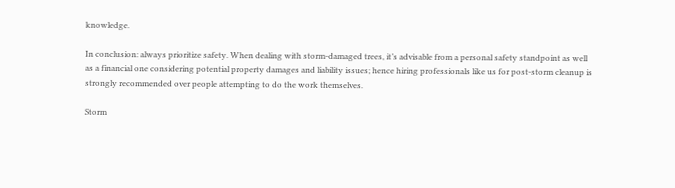knowledge.

In conclusion: always prioritize safety. When dealing with storm-damaged trees, it’s advisable from a personal safety standpoint as well as a financial one considering potential property damages and liability issues; hence hiring professionals like us for post-storm cleanup is strongly recommended over people attempting to do the work themselves.

Storm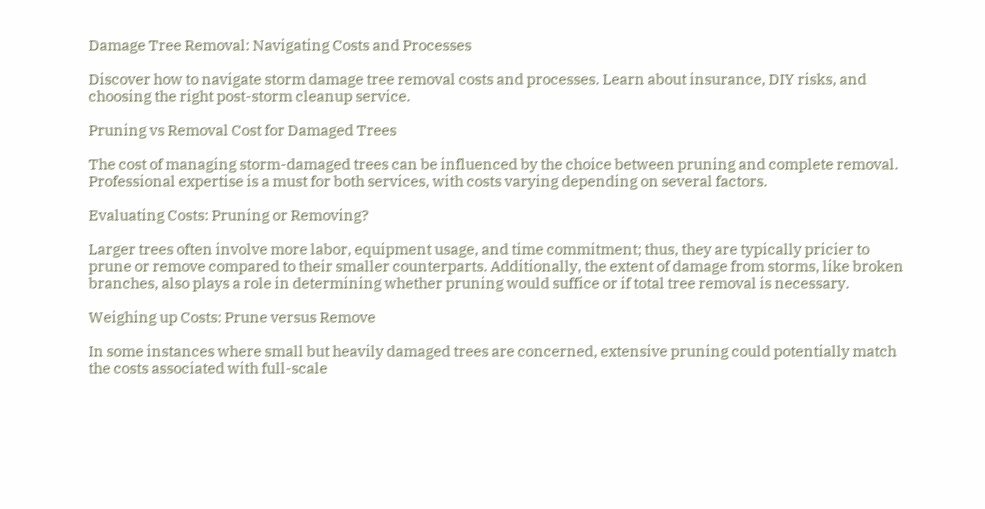Damage Tree Removal: Navigating Costs and Processes

Discover how to navigate storm damage tree removal costs and processes. Learn about insurance, DIY risks, and choosing the right post-storm cleanup service.

Pruning vs Removal Cost for Damaged Trees

The cost of managing storm-damaged trees can be influenced by the choice between pruning and complete removal. Professional expertise is a must for both services, with costs varying depending on several factors.

Evaluating Costs: Pruning or Removing?

Larger trees often involve more labor, equipment usage, and time commitment; thus, they are typically pricier to prune or remove compared to their smaller counterparts. Additionally, the extent of damage from storms, like broken branches, also plays a role in determining whether pruning would suffice or if total tree removal is necessary.

Weighing up Costs: Prune versus Remove

In some instances where small but heavily damaged trees are concerned, extensive pruning could potentially match the costs associated with full-scale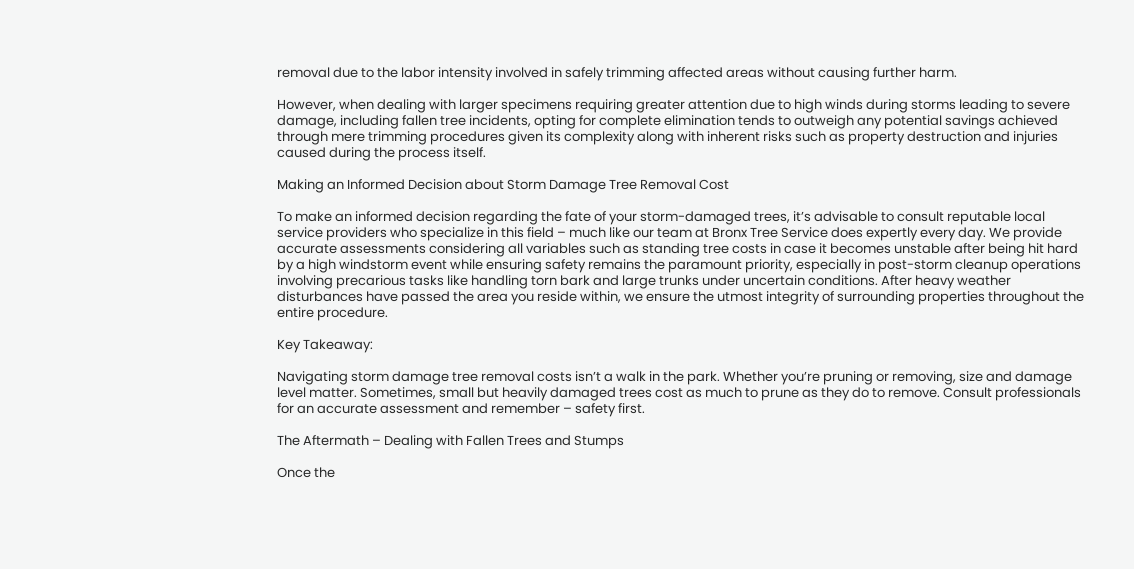removal due to the labor intensity involved in safely trimming affected areas without causing further harm.

However, when dealing with larger specimens requiring greater attention due to high winds during storms leading to severe damage, including fallen tree incidents, opting for complete elimination tends to outweigh any potential savings achieved through mere trimming procedures given its complexity along with inherent risks such as property destruction and injuries caused during the process itself.

Making an Informed Decision about Storm Damage Tree Removal Cost

To make an informed decision regarding the fate of your storm-damaged trees, it’s advisable to consult reputable local service providers who specialize in this field – much like our team at Bronx Tree Service does expertly every day. We provide accurate assessments considering all variables such as standing tree costs in case it becomes unstable after being hit hard by a high windstorm event while ensuring safety remains the paramount priority, especially in post-storm cleanup operations involving precarious tasks like handling torn bark and large trunks under uncertain conditions. After heavy weather disturbances have passed the area you reside within, we ensure the utmost integrity of surrounding properties throughout the entire procedure.

Key Takeaway:

Navigating storm damage tree removal costs isn’t a walk in the park. Whether you’re pruning or removing, size and damage level matter. Sometimes, small but heavily damaged trees cost as much to prune as they do to remove. Consult professionals for an accurate assessment and remember – safety first.

The Aftermath – Dealing with Fallen Trees and Stumps

Once the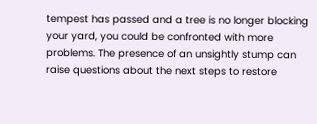tempest has passed and a tree is no longer blocking your yard, you could be confronted with more problems. The presence of an unsightly stump can raise questions about the next steps to restore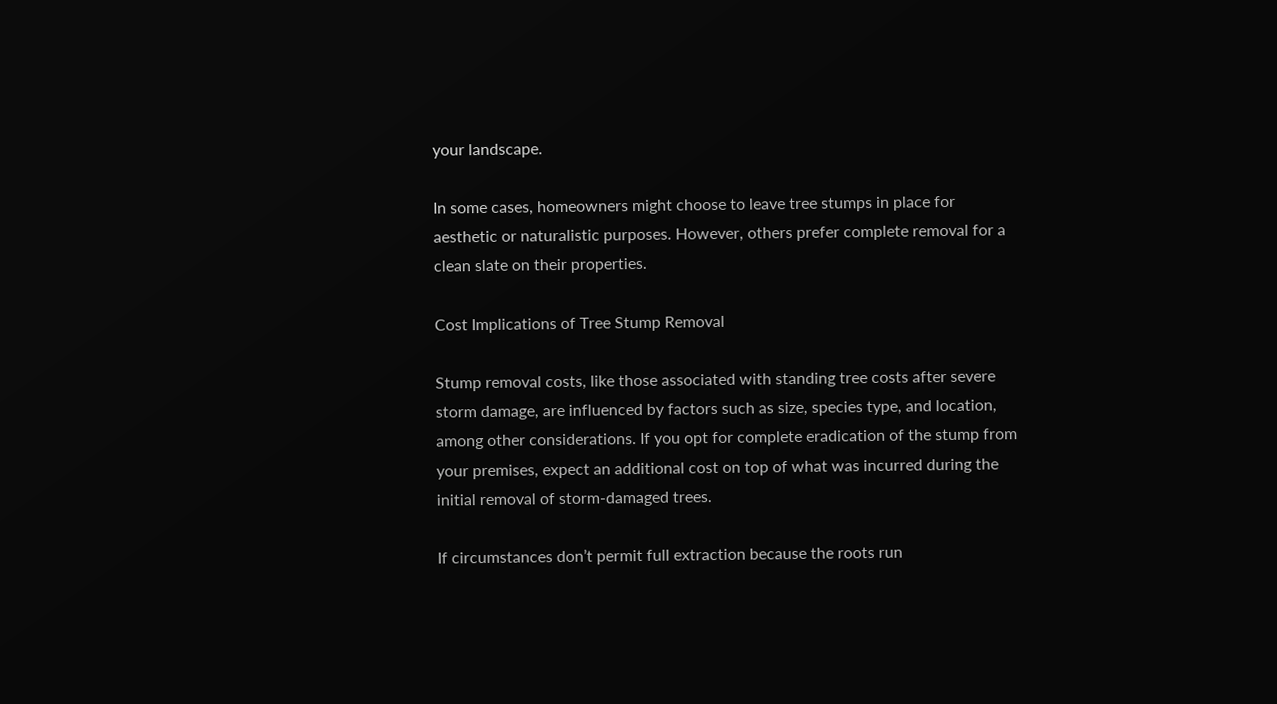your landscape.

In some cases, homeowners might choose to leave tree stumps in place for aesthetic or naturalistic purposes. However, others prefer complete removal for a clean slate on their properties.

Cost Implications of Tree Stump Removal

Stump removal costs, like those associated with standing tree costs after severe storm damage, are influenced by factors such as size, species type, and location, among other considerations. If you opt for complete eradication of the stump from your premises, expect an additional cost on top of what was incurred during the initial removal of storm-damaged trees.

If circumstances don’t permit full extraction because the roots run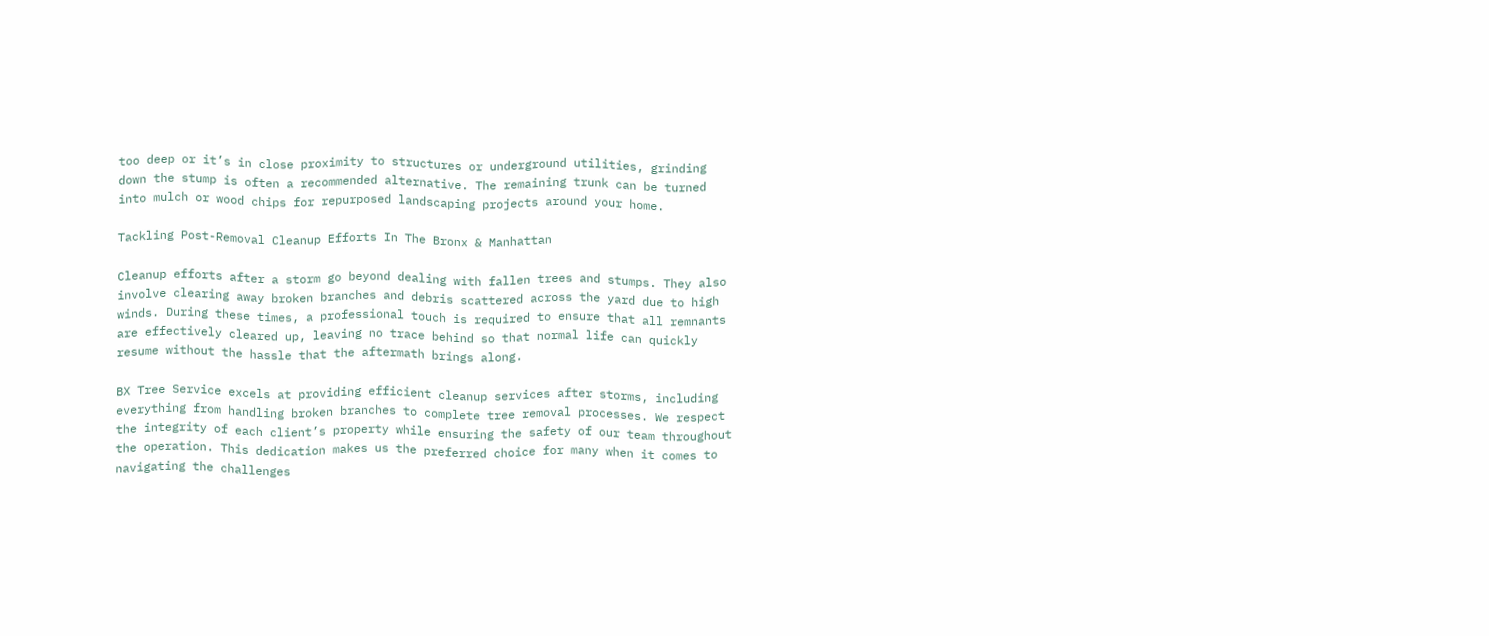too deep or it’s in close proximity to structures or underground utilities, grinding down the stump is often a recommended alternative. The remaining trunk can be turned into mulch or wood chips for repurposed landscaping projects around your home.

Tackling Post-Removal Cleanup Efforts In The Bronx & Manhattan

Cleanup efforts after a storm go beyond dealing with fallen trees and stumps. They also involve clearing away broken branches and debris scattered across the yard due to high winds. During these times, a professional touch is required to ensure that all remnants are effectively cleared up, leaving no trace behind so that normal life can quickly resume without the hassle that the aftermath brings along.

BX Tree Service excels at providing efficient cleanup services after storms, including everything from handling broken branches to complete tree removal processes. We respect the integrity of each client’s property while ensuring the safety of our team throughout the operation. This dedication makes us the preferred choice for many when it comes to navigating the challenges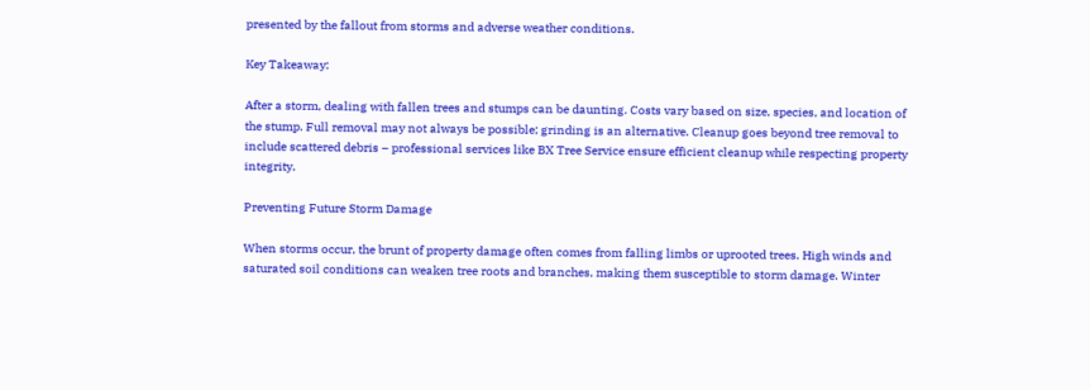presented by the fallout from storms and adverse weather conditions.

Key Takeaway:

After a storm, dealing with fallen trees and stumps can be daunting. Costs vary based on size, species, and location of the stump. Full removal may not always be possible; grinding is an alternative. Cleanup goes beyond tree removal to include scattered debris – professional services like BX Tree Service ensure efficient cleanup while respecting property integrity.

Preventing Future Storm Damage

When storms occur, the brunt of property damage often comes from falling limbs or uprooted trees. High winds and saturated soil conditions can weaken tree roots and branches, making them susceptible to storm damage. Winter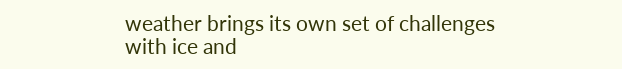weather brings its own set of challenges with ice and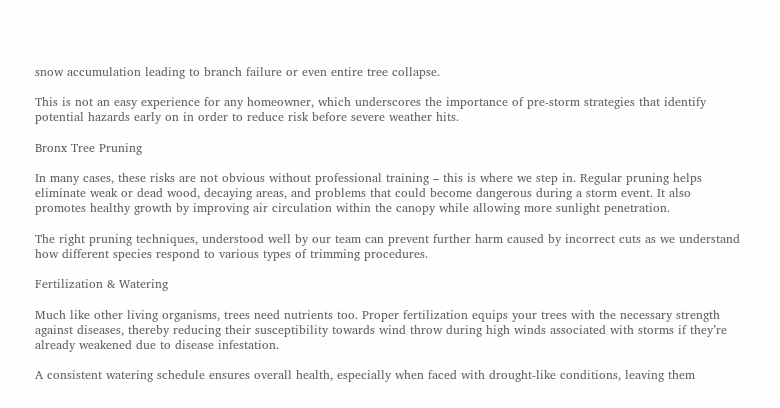snow accumulation leading to branch failure or even entire tree collapse.

This is not an easy experience for any homeowner, which underscores the importance of pre-storm strategies that identify potential hazards early on in order to reduce risk before severe weather hits.

Bronx Tree Pruning

In many cases, these risks are not obvious without professional training – this is where we step in. Regular pruning helps eliminate weak or dead wood, decaying areas, and problems that could become dangerous during a storm event. It also promotes healthy growth by improving air circulation within the canopy while allowing more sunlight penetration.

The right pruning techniques, understood well by our team can prevent further harm caused by incorrect cuts as we understand how different species respond to various types of trimming procedures.

Fertilization & Watering

Much like other living organisms, trees need nutrients too. Proper fertilization equips your trees with the necessary strength against diseases, thereby reducing their susceptibility towards wind throw during high winds associated with storms if they’re already weakened due to disease infestation.

A consistent watering schedule ensures overall health, especially when faced with drought-like conditions, leaving them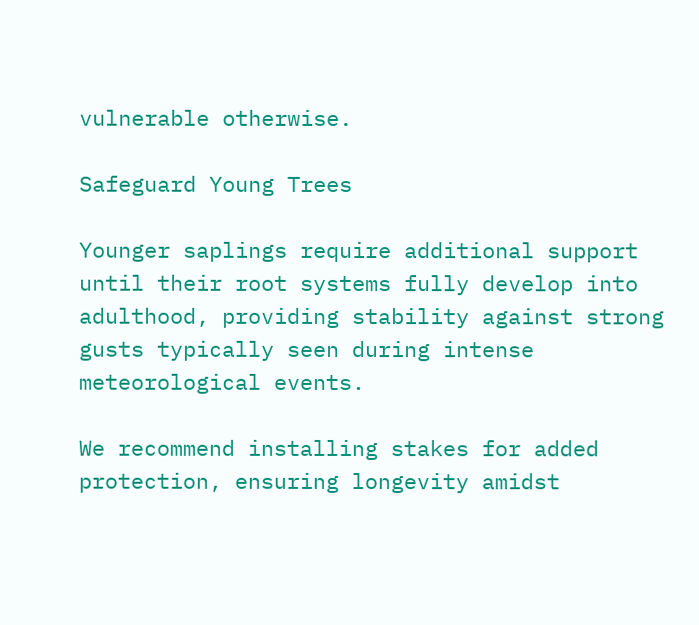vulnerable otherwise.

Safeguard Young Trees

Younger saplings require additional support until their root systems fully develop into adulthood, providing stability against strong gusts typically seen during intense meteorological events.

We recommend installing stakes for added protection, ensuring longevity amidst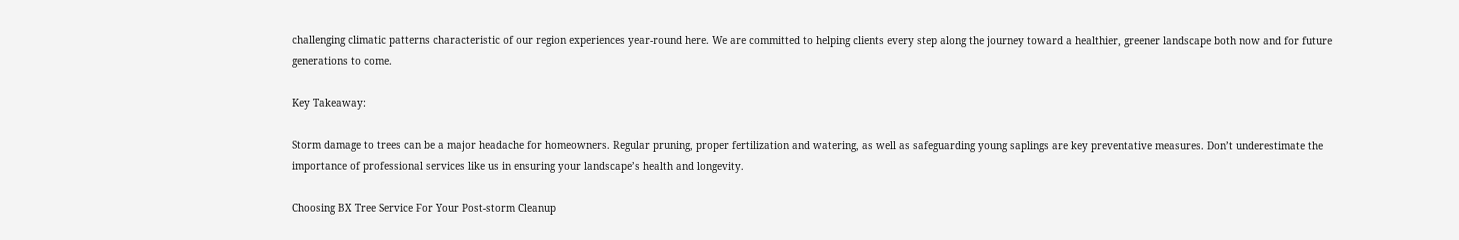challenging climatic patterns characteristic of our region experiences year-round here. We are committed to helping clients every step along the journey toward a healthier, greener landscape both now and for future generations to come.

Key Takeaway:

Storm damage to trees can be a major headache for homeowners. Regular pruning, proper fertilization and watering, as well as safeguarding young saplings are key preventative measures. Don’t underestimate the importance of professional services like us in ensuring your landscape’s health and longevity.

Choosing BX Tree Service For Your Post-storm Cleanup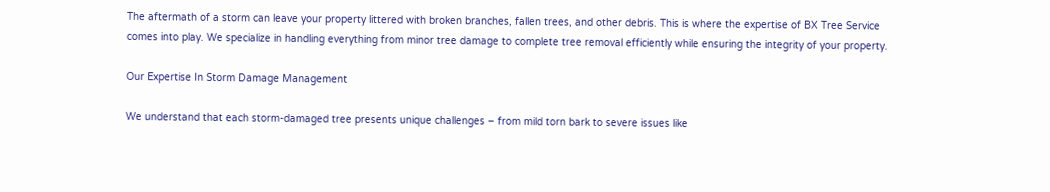The aftermath of a storm can leave your property littered with broken branches, fallen trees, and other debris. This is where the expertise of BX Tree Service comes into play. We specialize in handling everything from minor tree damage to complete tree removal efficiently while ensuring the integrity of your property.

Our Expertise In Storm Damage Management

We understand that each storm-damaged tree presents unique challenges – from mild torn bark to severe issues like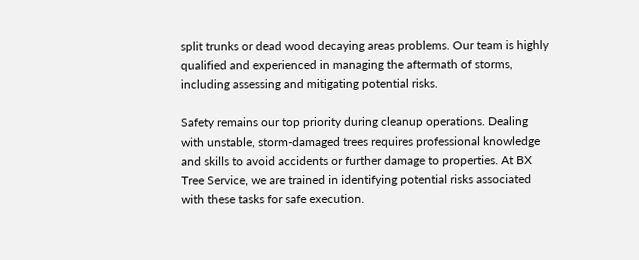split trunks or dead wood decaying areas problems. Our team is highly qualified and experienced in managing the aftermath of storms, including assessing and mitigating potential risks.

Safety remains our top priority during cleanup operations. Dealing with unstable, storm-damaged trees requires professional knowledge and skills to avoid accidents or further damage to properties. At BX Tree Service, we are trained in identifying potential risks associated with these tasks for safe execution.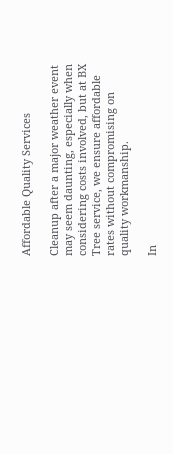Affordable Quality Services

Cleanup after a major weather event may seem daunting, especially when considering costs involved, but at BX Tree service, we ensure affordable rates without compromising on quality workmanship.

In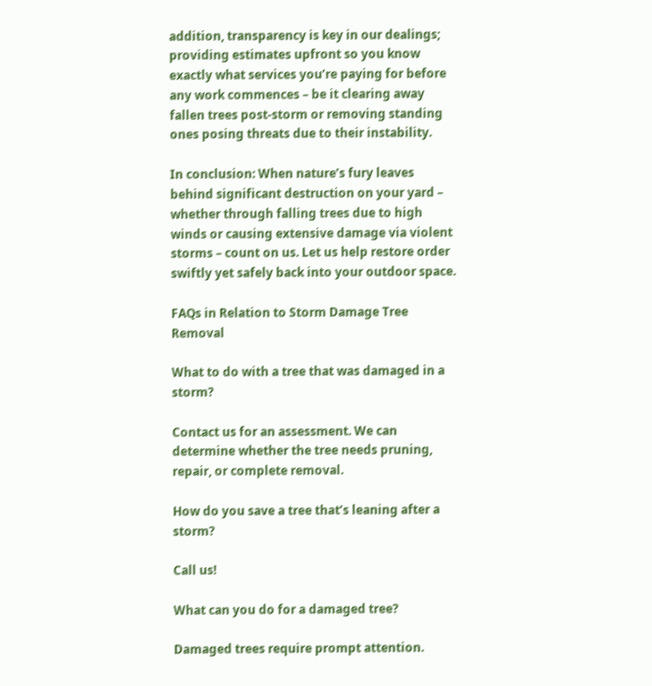addition, transparency is key in our dealings; providing estimates upfront so you know exactly what services you’re paying for before any work commences – be it clearing away fallen trees post-storm or removing standing ones posing threats due to their instability.

In conclusion: When nature’s fury leaves behind significant destruction on your yard – whether through falling trees due to high winds or causing extensive damage via violent storms – count on us. Let us help restore order swiftly yet safely back into your outdoor space.

FAQs in Relation to Storm Damage Tree Removal

What to do with a tree that was damaged in a storm?

Contact us for an assessment. We can determine whether the tree needs pruning, repair, or complete removal.

How do you save a tree that’s leaning after a storm?

Call us!

What can you do for a damaged tree?

Damaged trees require prompt attention.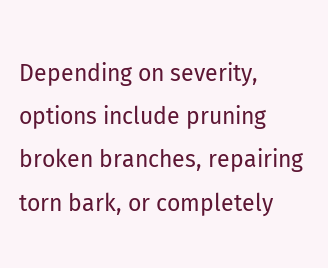Depending on severity, options include pruning broken branches, repairing torn bark, or completely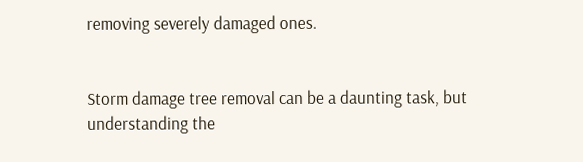removing severely damaged ones.


Storm damage tree removal can be a daunting task, but understanding the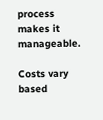process makes it manageable.

Costs vary based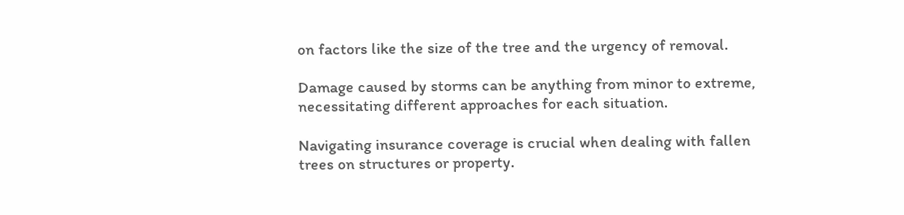on factors like the size of the tree and the urgency of removal.

Damage caused by storms can be anything from minor to extreme, necessitating different approaches for each situation.

Navigating insurance coverage is crucial when dealing with fallen trees on structures or property.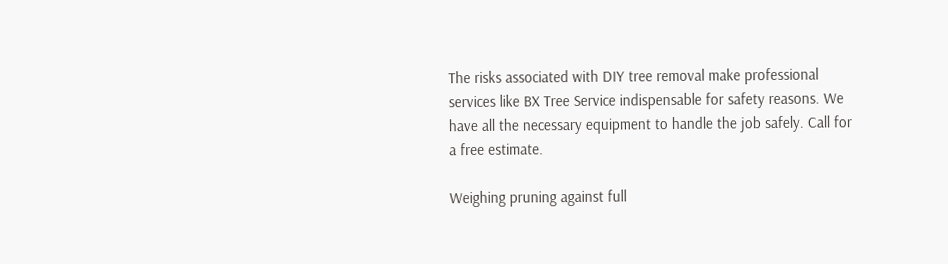The risks associated with DIY tree removal make professional services like BX Tree Service indispensable for safety reasons. We have all the necessary equipment to handle the job safely. Call for a free estimate.

Weighing pruning against full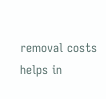removal costs helps in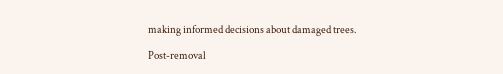making informed decisions about damaged trees.

Post-removal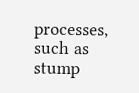processes, such as stump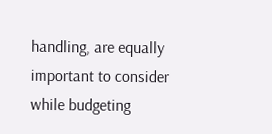handling, are equally important to consider while budgeting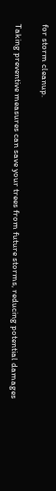for storm cleanup.

Taking preventive measures can save your trees from future storms, reducing potential damages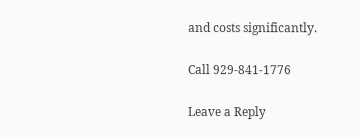and costs significantly.

Call 929-841-1776

Leave a Reply